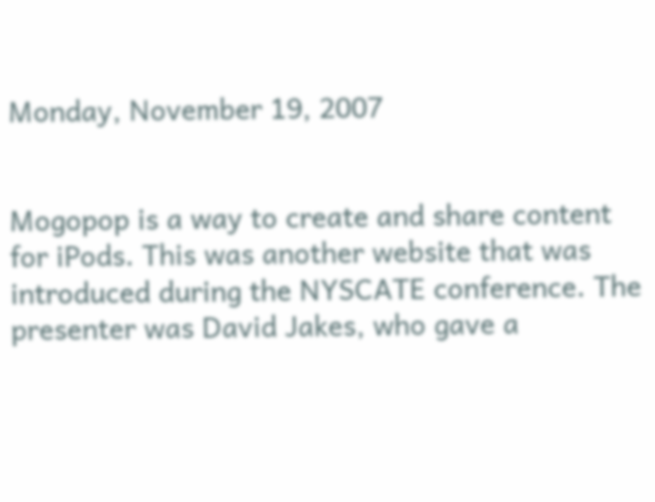Monday, November 19, 2007


Mogopop is a way to create and share content for iPods. This was another website that was introduced during the NYSCATE conference. The presenter was David Jakes, who gave a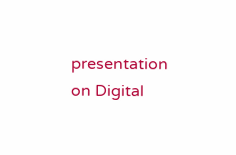presentation on Digital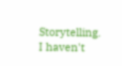Storytelling. I haven't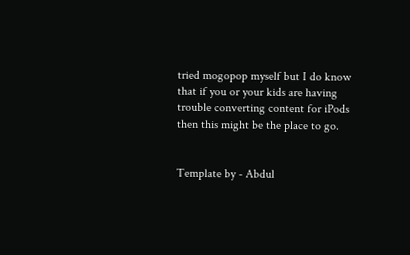tried mogopop myself but I do know that if you or your kids are having trouble converting content for iPods then this might be the place to go.


Template by - Abdul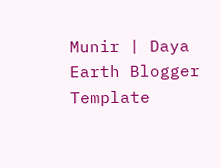Munir | Daya Earth Blogger Template